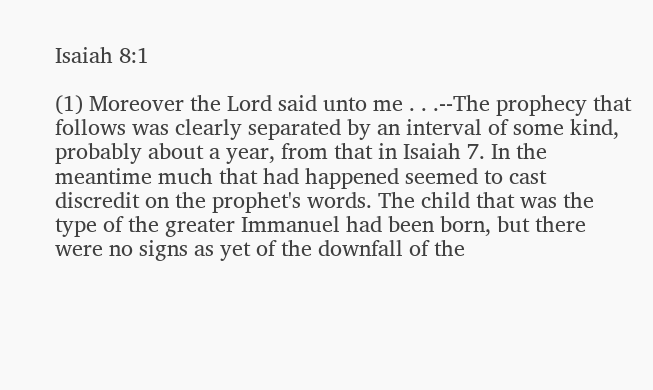Isaiah 8:1

(1) Moreover the Lord said unto me . . .--The prophecy that follows was clearly separated by an interval of some kind, probably about a year, from that in Isaiah 7. In the meantime much that had happened seemed to cast discredit on the prophet's words. The child that was the type of the greater Immanuel had been born, but there were no signs as yet of the downfall of the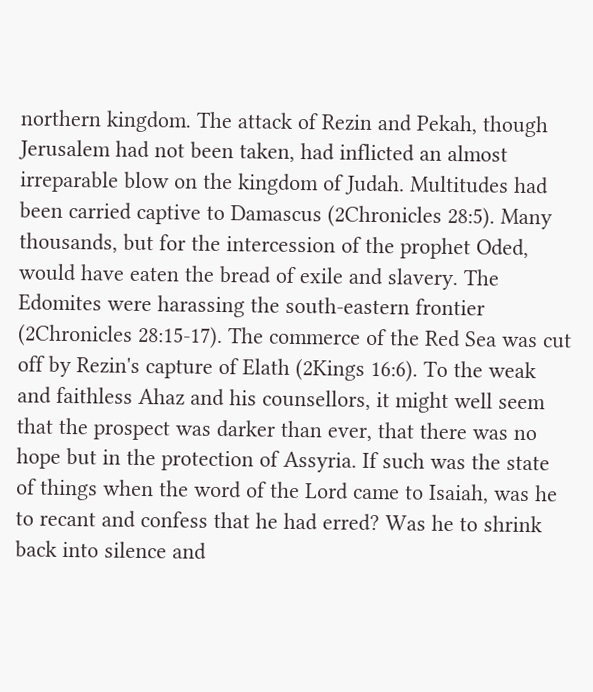northern kingdom. The attack of Rezin and Pekah, though Jerusalem had not been taken, had inflicted an almost irreparable blow on the kingdom of Judah. Multitudes had been carried captive to Damascus (2Chronicles 28:5). Many thousands, but for the intercession of the prophet Oded, would have eaten the bread of exile and slavery. The Edomites were harassing the south-eastern frontier (2Chronicles 28:15-17). The commerce of the Red Sea was cut off by Rezin's capture of Elath (2Kings 16:6). To the weak and faithless Ahaz and his counsellors, it might well seem that the prospect was darker than ever, that there was no hope but in the protection of Assyria. If such was the state of things when the word of the Lord came to Isaiah, was he to recant and confess that he had erred? Was he to shrink back into silence and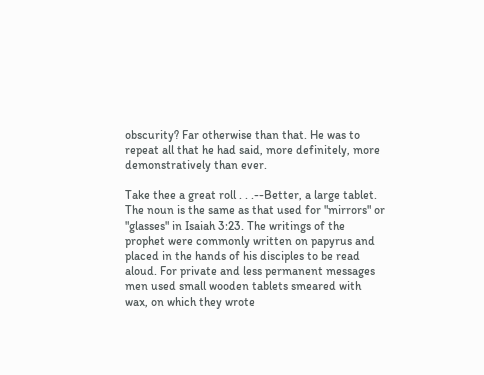obscurity? Far otherwise than that. He was to repeat all that he had said, more definitely, more demonstratively than ever.

Take thee a great roll . . .--Better, a large tablet. The noun is the same as that used for "mirrors" or "glasses" in Isaiah 3:23. The writings of the prophet were commonly written on papyrus and placed in the hands of his disciples to be read aloud. For private and less permanent messages men used small wooden tablets smeared with wax, on which they wrote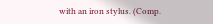with an iron stylus. (Comp.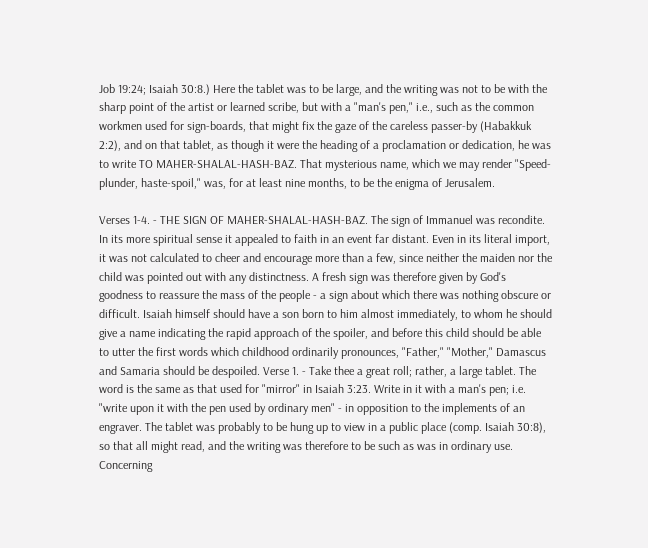Job 19:24; Isaiah 30:8.) Here the tablet was to be large, and the writing was not to be with the sharp point of the artist or learned scribe, but with a "man's pen," i.e., such as the common workmen used for sign-boards, that might fix the gaze of the careless passer-by (Habakkuk 2:2), and on that tablet, as though it were the heading of a proclamation or dedication, he was to write TO MAHER-SHALAL-HASH-BAZ. That mysterious name, which we may render "Speed-plunder, haste-spoil," was, for at least nine months, to be the enigma of Jerusalem.

Verses 1-4. - THE SIGN OF MAHER-SHALAL-HASH-BAZ. The sign of Immanuel was recondite. In its more spiritual sense it appealed to faith in an event far distant. Even in its literal import, it was not calculated to cheer and encourage more than a few, since neither the maiden nor the child was pointed out with any distinctness. A fresh sign was therefore given by God's goodness to reassure the mass of the people - a sign about which there was nothing obscure or difficult. Isaiah himself should have a son born to him almost immediately, to whom he should give a name indicating the rapid approach of the spoiler, and before this child should be able to utter the first words which childhood ordinarily pronounces, "Father," "Mother," Damascus and Samaria should be despoiled. Verse 1. - Take thee a great roll; rather, a large tablet. The word is the same as that used for "mirror" in Isaiah 3:23. Write in it with a man's pen; i.e. "write upon it with the pen used by ordinary men" - in opposition to the implements of an engraver. The tablet was probably to be hung up to view in a public place (comp. Isaiah 30:8), so that all might read, and the writing was therefore to be such as was in ordinary use. Concerning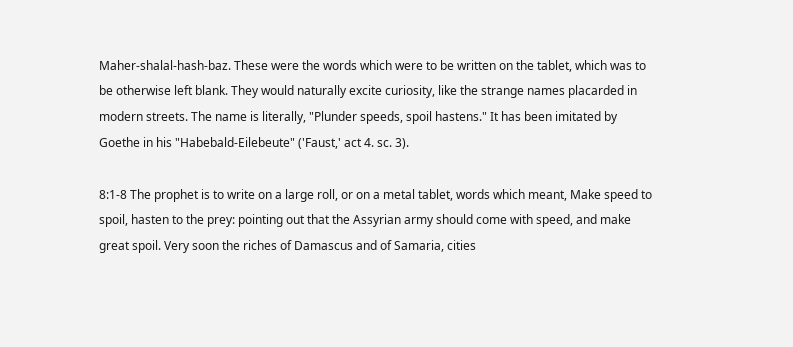Maher-shalal-hash-baz. These were the words which were to be written on the tablet, which was to be otherwise left blank. They would naturally excite curiosity, like the strange names placarded in modern streets. The name is literally, "Plunder speeds, spoil hastens." It has been imitated by Goethe in his "Habebald-Eilebeute" ('Faust,' act 4. sc. 3).

8:1-8 The prophet is to write on a large roll, or on a metal tablet, words which meant, Make speed to spoil, hasten to the prey: pointing out that the Assyrian army should come with speed, and make great spoil. Very soon the riches of Damascus and of Samaria, cities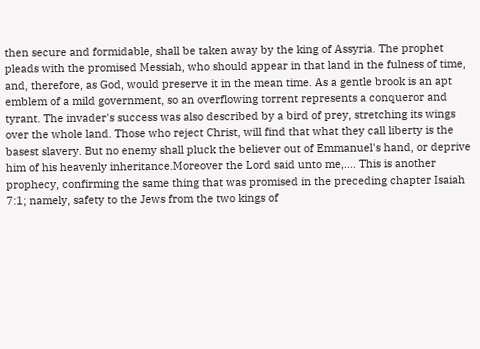then secure and formidable, shall be taken away by the king of Assyria. The prophet pleads with the promised Messiah, who should appear in that land in the fulness of time, and, therefore, as God, would preserve it in the mean time. As a gentle brook is an apt emblem of a mild government, so an overflowing torrent represents a conqueror and tyrant. The invader's success was also described by a bird of prey, stretching its wings over the whole land. Those who reject Christ, will find that what they call liberty is the basest slavery. But no enemy shall pluck the believer out of Emmanuel's hand, or deprive him of his heavenly inheritance.Moreover the Lord said unto me,.... This is another prophecy, confirming the same thing that was promised in the preceding chapter Isaiah 7:1; namely, safety to the Jews from the two kings of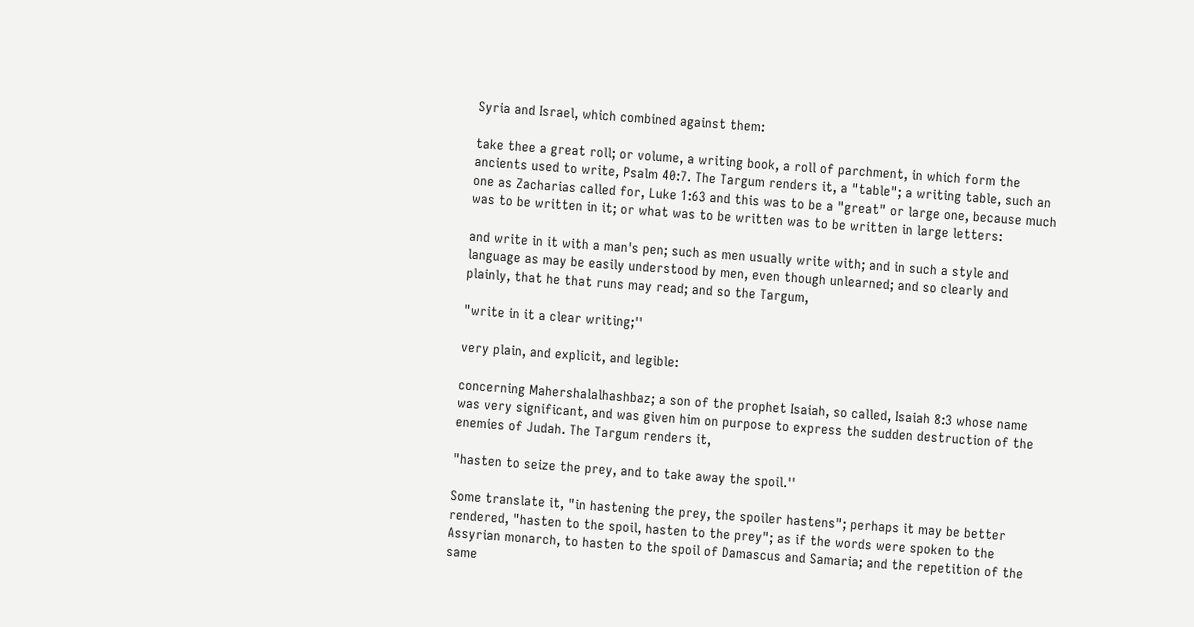Syria and Israel, which combined against them:

take thee a great roll; or volume, a writing book, a roll of parchment, in which form the ancients used to write, Psalm 40:7. The Targum renders it, a "table"; a writing table, such an one as Zacharias called for, Luke 1:63 and this was to be a "great" or large one, because much was to be written in it; or what was to be written was to be written in large letters:

and write in it with a man's pen; such as men usually write with; and in such a style and language as may be easily understood by men, even though unlearned; and so clearly and plainly, that he that runs may read; and so the Targum,

"write in it a clear writing;''

very plain, and explicit, and legible:

concerning Mahershalalhashbaz; a son of the prophet Isaiah, so called, Isaiah 8:3 whose name was very significant, and was given him on purpose to express the sudden destruction of the enemies of Judah. The Targum renders it,

"hasten to seize the prey, and to take away the spoil.''

Some translate it, "in hastening the prey, the spoiler hastens"; perhaps it may be better rendered, "hasten to the spoil, hasten to the prey"; as if the words were spoken to the Assyrian monarch, to hasten to the spoil of Damascus and Samaria; and the repetition of the same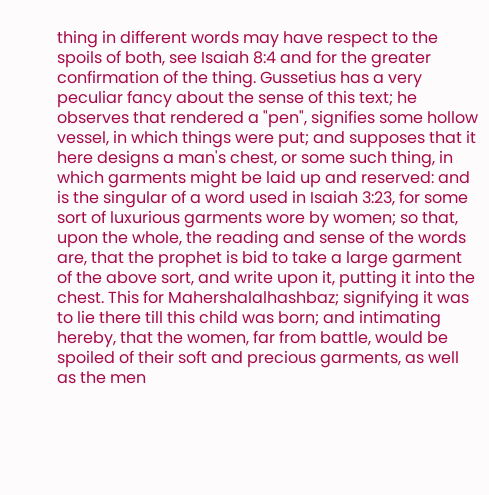thing in different words may have respect to the spoils of both, see Isaiah 8:4 and for the greater confirmation of the thing. Gussetius has a very peculiar fancy about the sense of this text; he observes that rendered a "pen", signifies some hollow vessel, in which things were put; and supposes that it here designs a man's chest, or some such thing, in which garments might be laid up and reserved: and is the singular of a word used in Isaiah 3:23, for some sort of luxurious garments wore by women; so that, upon the whole, the reading and sense of the words are, that the prophet is bid to take a large garment of the above sort, and write upon it, putting it into the chest. This for Mahershalalhashbaz; signifying it was to lie there till this child was born; and intimating hereby, that the women, far from battle, would be spoiled of their soft and precious garments, as well as the men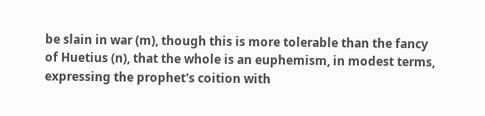be slain in war (m), though this is more tolerable than the fancy of Huetius (n), that the whole is an euphemism, in modest terms, expressing the prophet's coition with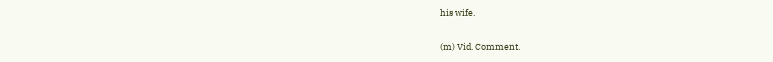his wife.

(m) Vid. Comment.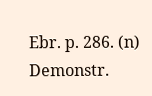Ebr. p. 286. (n) Demonstr.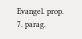Evangel. prop. 7. parag.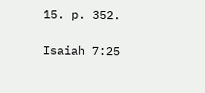15. p. 352.

Isaiah 7:25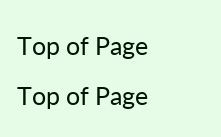Top of Page
Top of Page